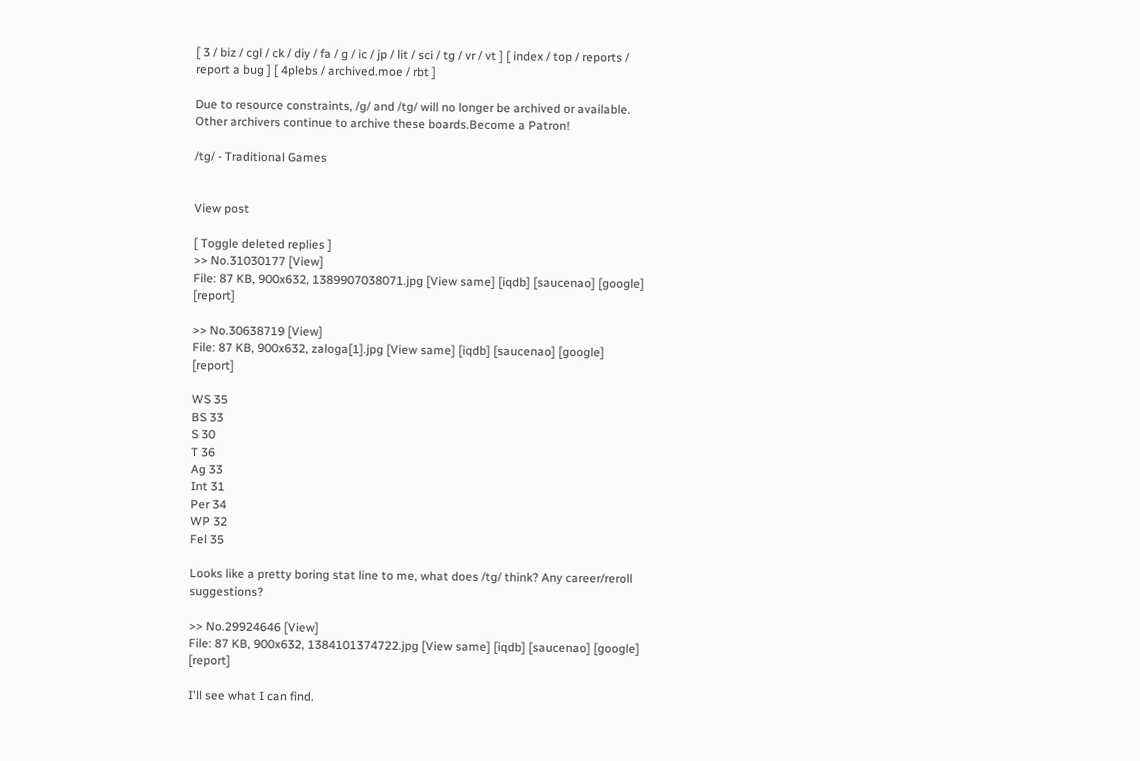[ 3 / biz / cgl / ck / diy / fa / g / ic / jp / lit / sci / tg / vr / vt ] [ index / top / reports / report a bug ] [ 4plebs / archived.moe / rbt ]

Due to resource constraints, /g/ and /tg/ will no longer be archived or available. Other archivers continue to archive these boards.Become a Patron!

/tg/ - Traditional Games


View post

[ Toggle deleted replies ]
>> No.31030177 [View]
File: 87 KB, 900x632, 1389907038071.jpg [View same] [iqdb] [saucenao] [google] [report]

>> No.30638719 [View]
File: 87 KB, 900x632, zaloga[1].jpg [View same] [iqdb] [saucenao] [google] [report]

WS 35
BS 33
S 30
T 36
Ag 33
Int 31
Per 34
WP 32
Fel 35

Looks like a pretty boring stat line to me, what does /tg/ think? Any career/reroll suggestions?

>> No.29924646 [View]
File: 87 KB, 900x632, 1384101374722.jpg [View same] [iqdb] [saucenao] [google] [report]

I'll see what I can find.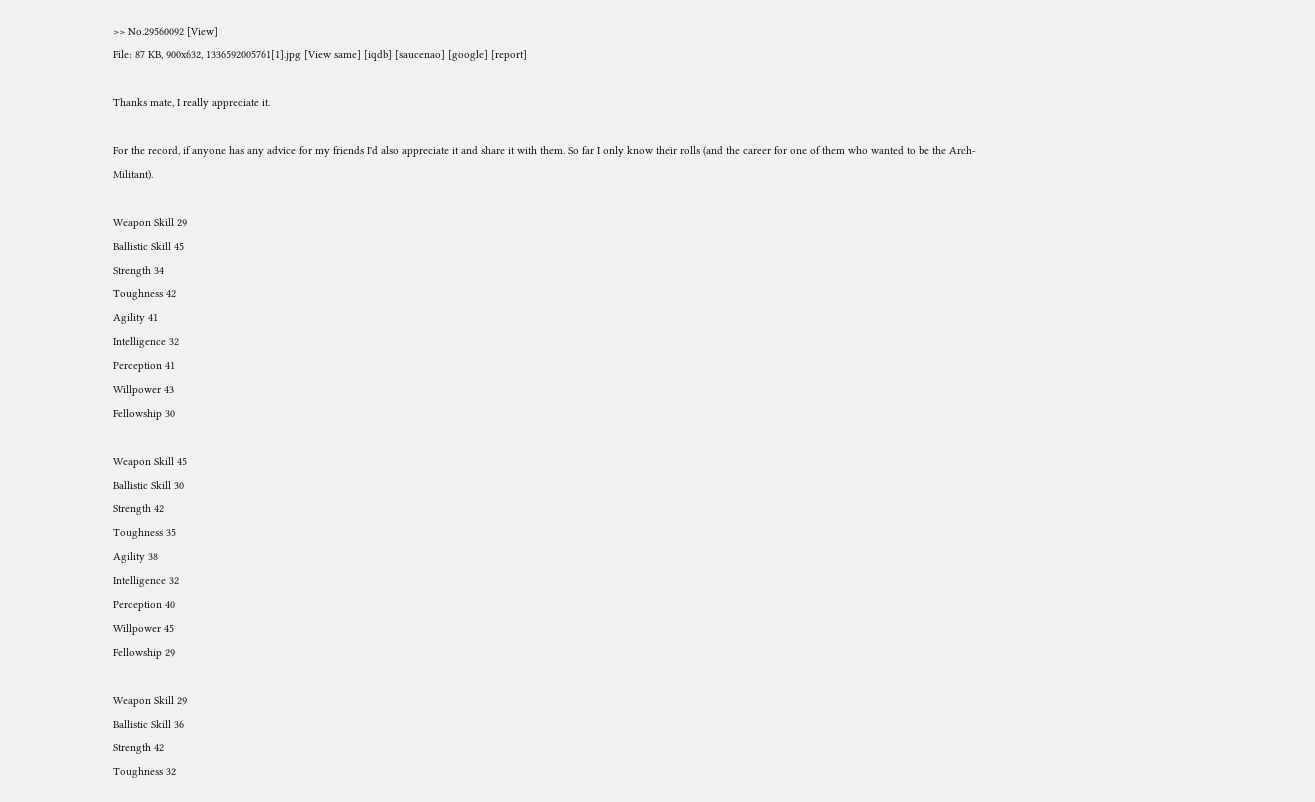>> No.29560092 [View]
File: 87 KB, 900x632, 1336592005761[1].jpg [View same] [iqdb] [saucenao] [google] [report]

Thanks mate, I really appreciate it.

For the record, if anyone has any advice for my friends I'd also appreciate it and share it with them. So far I only know their rolls (and the career for one of them who wanted to be the Arch-Militant).

Weapon Skill 29
Ballistic Skill 45
Strength 34
Toughness 42
Agility 41
Intelligence 32
Perception 41
Willpower 43
Fellowship 30

Weapon Skill 45
Ballistic Skill 30
Strength 42
Toughness 35
Agility 38
Intelligence 32
Perception 40
Willpower 45
Fellowship 29

Weapon Skill 29
Ballistic Skill 36
Strength 42
Toughness 32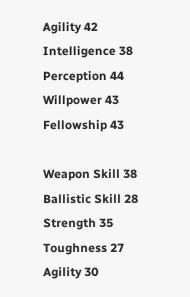Agility 42
Intelligence 38
Perception 44
Willpower 43
Fellowship 43

Weapon Skill 38
Ballistic Skill 28
Strength 35
Toughness 27
Agility 30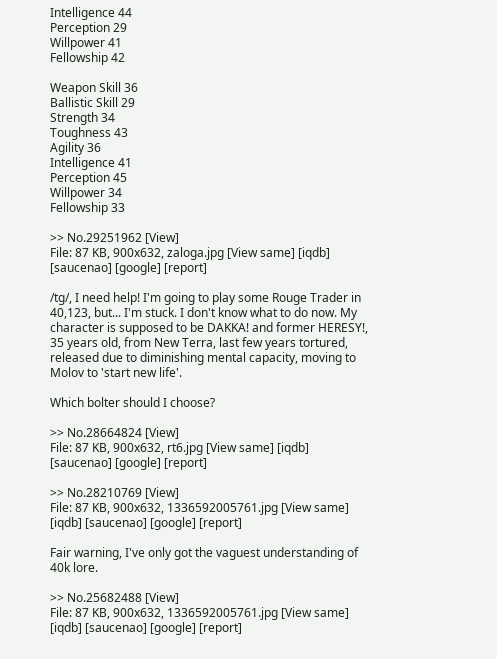Intelligence 44
Perception 29
Willpower 41
Fellowship 42

Weapon Skill 36
Ballistic Skill 29
Strength 34
Toughness 43
Agility 36
Intelligence 41
Perception 45
Willpower 34
Fellowship 33

>> No.29251962 [View]
File: 87 KB, 900x632, zaloga.jpg [View same] [iqdb] [saucenao] [google] [report]

/tg/, I need help! I'm going to play some Rouge Trader in 40,123, but... I'm stuck. I don't know what to do now. My character is supposed to be DAKKA! and former HERESY!, 35 years old, from New Terra, last few years tortured, released due to diminishing mental capacity, moving to Molov to 'start new life'.

Which bolter should I choose?

>> No.28664824 [View]
File: 87 KB, 900x632, rt6.jpg [View same] [iqdb] [saucenao] [google] [report]

>> No.28210769 [View]
File: 87 KB, 900x632, 1336592005761.jpg [View same] [iqdb] [saucenao] [google] [report]

Fair warning, I've only got the vaguest understanding of 40k lore.

>> No.25682488 [View]
File: 87 KB, 900x632, 1336592005761.jpg [View same] [iqdb] [saucenao] [google] [report]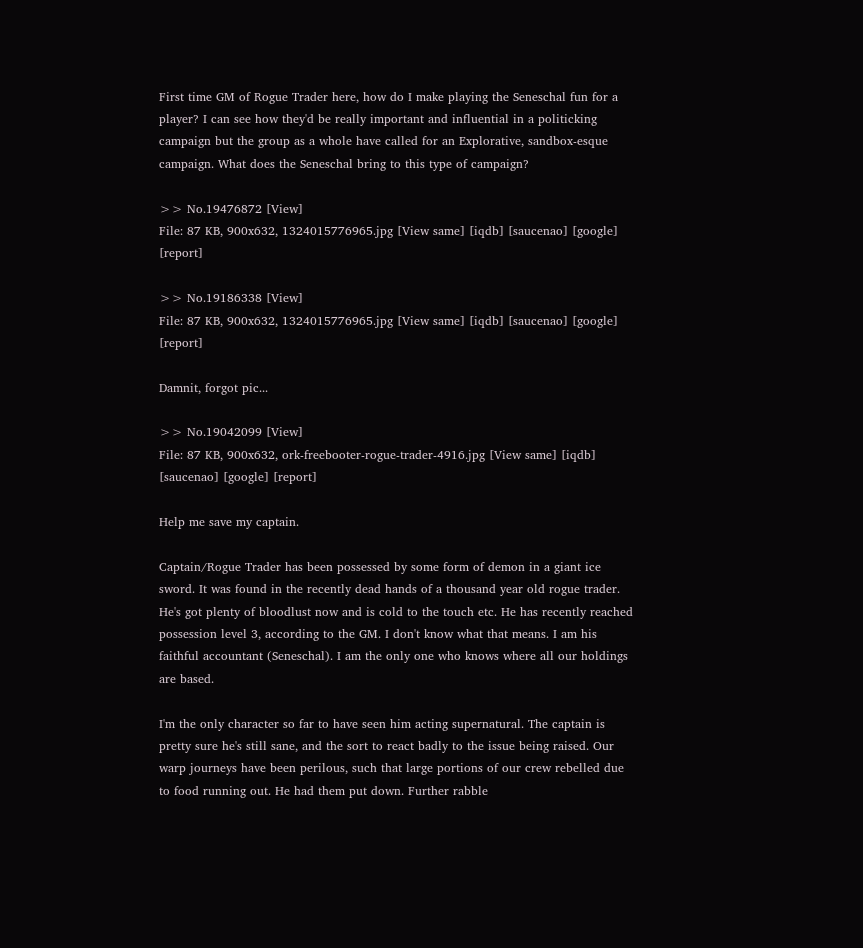First time GM of Rogue Trader here, how do I make playing the Seneschal fun for a player? I can see how they'd be really important and influential in a politicking campaign but the group as a whole have called for an Explorative, sandbox-esque campaign. What does the Seneschal bring to this type of campaign?

>> No.19476872 [View]
File: 87 KB, 900x632, 1324015776965.jpg [View same] [iqdb] [saucenao] [google] [report]

>> No.19186338 [View]
File: 87 KB, 900x632, 1324015776965.jpg [View same] [iqdb] [saucenao] [google] [report]

Damnit, forgot pic...

>> No.19042099 [View]
File: 87 KB, 900x632, ork-freebooter-rogue-trader-4916.jpg [View same] [iqdb] [saucenao] [google] [report]

Help me save my captain.

Captain/Rogue Trader has been possessed by some form of demon in a giant ice sword. It was found in the recently dead hands of a thousand year old rogue trader. He's got plenty of bloodlust now and is cold to the touch etc. He has recently reached possession level 3, according to the GM. I don't know what that means. I am his faithful accountant (Seneschal). I am the only one who knows where all our holdings are based.

I'm the only character so far to have seen him acting supernatural. The captain is pretty sure he's still sane, and the sort to react badly to the issue being raised. Our warp journeys have been perilous, such that large portions of our crew rebelled due to food running out. He had them put down. Further rabble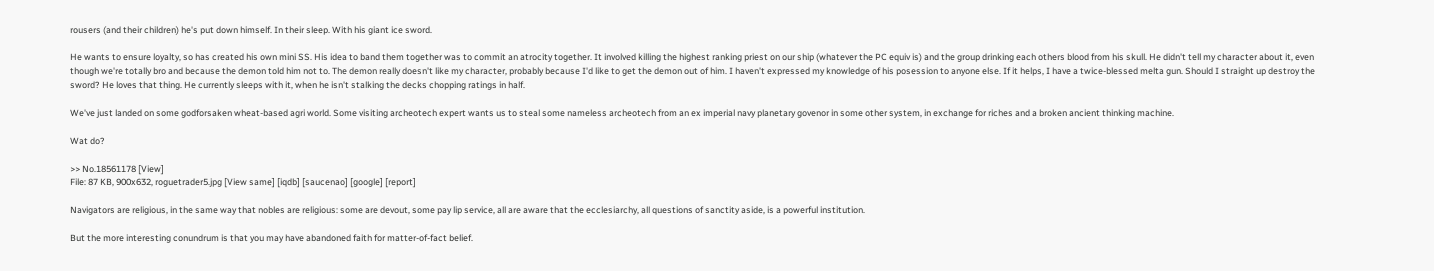rousers (and their children) he's put down himself. In their sleep. With his giant ice sword.

He wants to ensure loyalty, so has created his own mini SS. His idea to band them together was to commit an atrocity together. It involved killing the highest ranking priest on our ship (whatever the PC equiv is) and the group drinking each others blood from his skull. He didn't tell my character about it, even though we're totally bro and because the demon told him not to. The demon really doesn't like my character, probably because I'd like to get the demon out of him. I haven't expressed my knowledge of his posession to anyone else. If it helps, I have a twice-blessed melta gun. Should I straight up destroy the sword? He loves that thing. He currently sleeps with it, when he isn't stalking the decks chopping ratings in half.

We've just landed on some godforsaken wheat-based agri world. Some visiting archeotech expert wants us to steal some nameless archeotech from an ex imperial navy planetary govenor in some other system, in exchange for riches and a broken ancient thinking machine.

Wat do?

>> No.18561178 [View]
File: 87 KB, 900x632, roguetrader5.jpg [View same] [iqdb] [saucenao] [google] [report]

Navigators are religious, in the same way that nobles are religious: some are devout, some pay lip service, all are aware that the ecclesiarchy, all questions of sanctity aside, is a powerful institution.

But the more interesting conundrum is that you may have abandoned faith for matter-of-fact belief.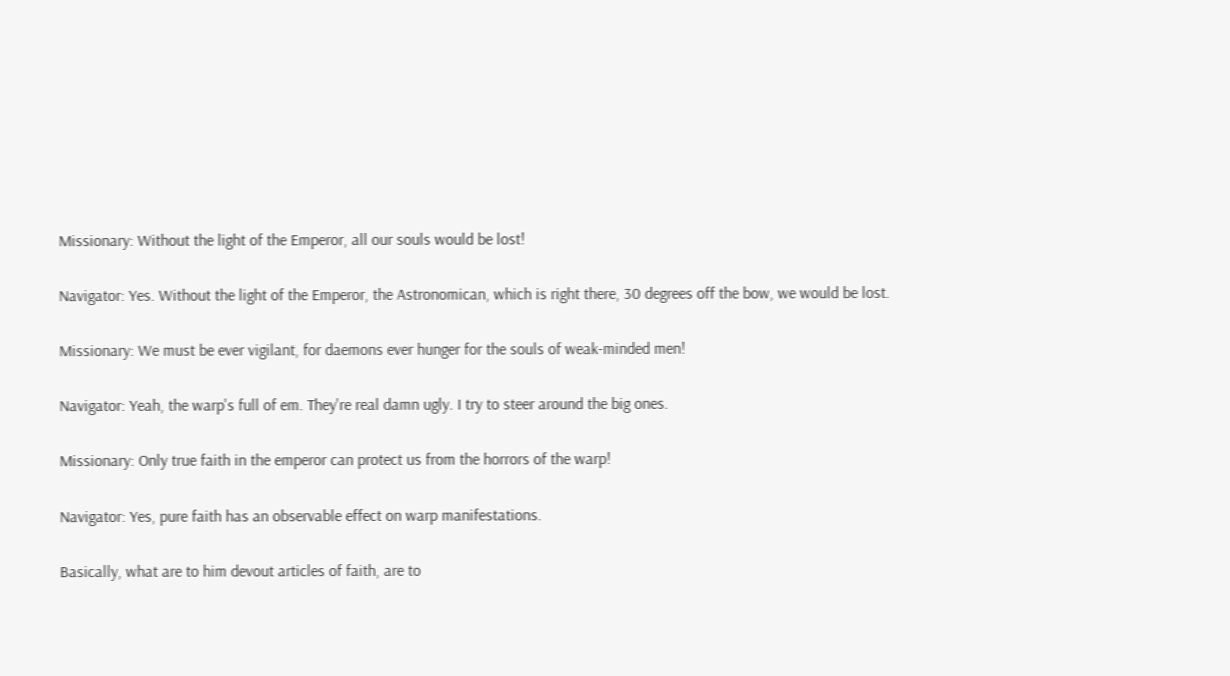Missionary: Without the light of the Emperor, all our souls would be lost!

Navigator: Yes. Without the light of the Emperor, the Astronomican, which is right there, 30 degrees off the bow, we would be lost.

Missionary: We must be ever vigilant, for daemons ever hunger for the souls of weak-minded men!

Navigator: Yeah, the warp's full of em. They're real damn ugly. I try to steer around the big ones.

Missionary: Only true faith in the emperor can protect us from the horrors of the warp!

Navigator: Yes, pure faith has an observable effect on warp manifestations.

Basically, what are to him devout articles of faith, are to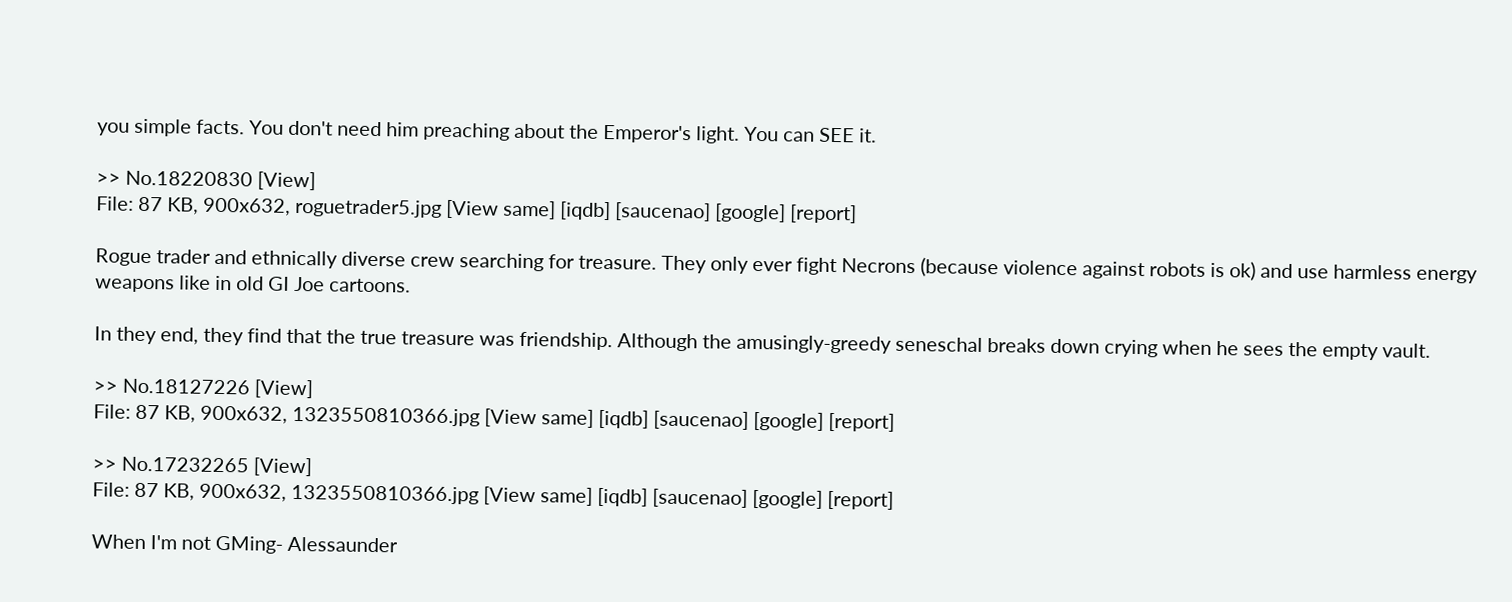you simple facts. You don't need him preaching about the Emperor's light. You can SEE it.

>> No.18220830 [View]
File: 87 KB, 900x632, roguetrader5.jpg [View same] [iqdb] [saucenao] [google] [report]

Rogue trader and ethnically diverse crew searching for treasure. They only ever fight Necrons (because violence against robots is ok) and use harmless energy weapons like in old GI Joe cartoons.

In they end, they find that the true treasure was friendship. Although the amusingly-greedy seneschal breaks down crying when he sees the empty vault.

>> No.18127226 [View]
File: 87 KB, 900x632, 1323550810366.jpg [View same] [iqdb] [saucenao] [google] [report]

>> No.17232265 [View]
File: 87 KB, 900x632, 1323550810366.jpg [View same] [iqdb] [saucenao] [google] [report]

When I'm not GMing- Alessaunder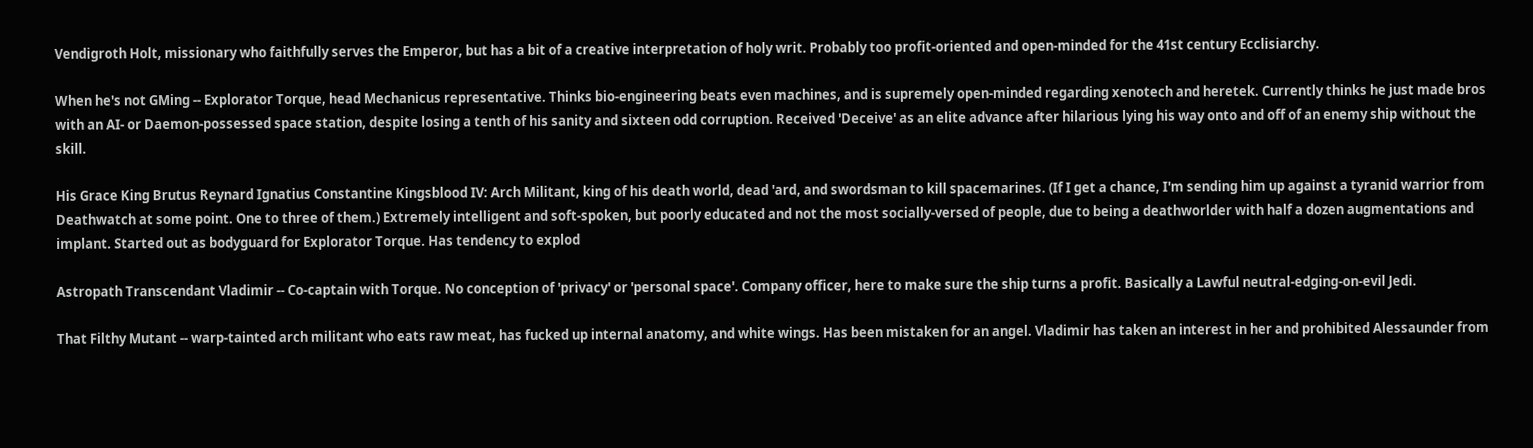Vendigroth Holt, missionary who faithfully serves the Emperor, but has a bit of a creative interpretation of holy writ. Probably too profit-oriented and open-minded for the 41st century Ecclisiarchy.

When he's not GMing -- Explorator Torque, head Mechanicus representative. Thinks bio-engineering beats even machines, and is supremely open-minded regarding xenotech and heretek. Currently thinks he just made bros with an AI- or Daemon-possessed space station, despite losing a tenth of his sanity and sixteen odd corruption. Received 'Deceive' as an elite advance after hilarious lying his way onto and off of an enemy ship without the skill.

His Grace King Brutus Reynard Ignatius Constantine Kingsblood IV: Arch Militant, king of his death world, dead 'ard, and swordsman to kill spacemarines. (If I get a chance, I'm sending him up against a tyranid warrior from Deathwatch at some point. One to three of them.) Extremely intelligent and soft-spoken, but poorly educated and not the most socially-versed of people, due to being a deathworlder with half a dozen augmentations and implant. Started out as bodyguard for Explorator Torque. Has tendency to explod

Astropath Transcendant Vladimir -- Co-captain with Torque. No conception of 'privacy' or 'personal space'. Company officer, here to make sure the ship turns a profit. Basically a Lawful neutral-edging-on-evil Jedi.

That Filthy Mutant -- warp-tainted arch militant who eats raw meat, has fucked up internal anatomy, and white wings. Has been mistaken for an angel. Vladimir has taken an interest in her and prohibited Alessaunder from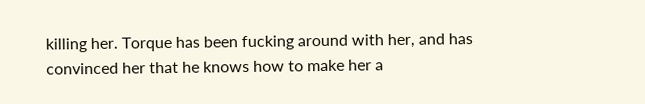killing her. Torque has been fucking around with her, and has convinced her that he knows how to make her a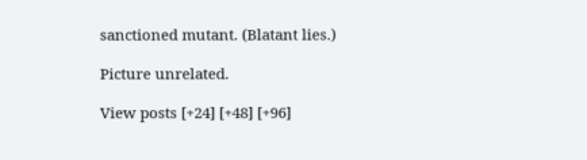sanctioned mutant. (Blatant lies.)

Picture unrelated.

View posts [+24] [+48] [+96]